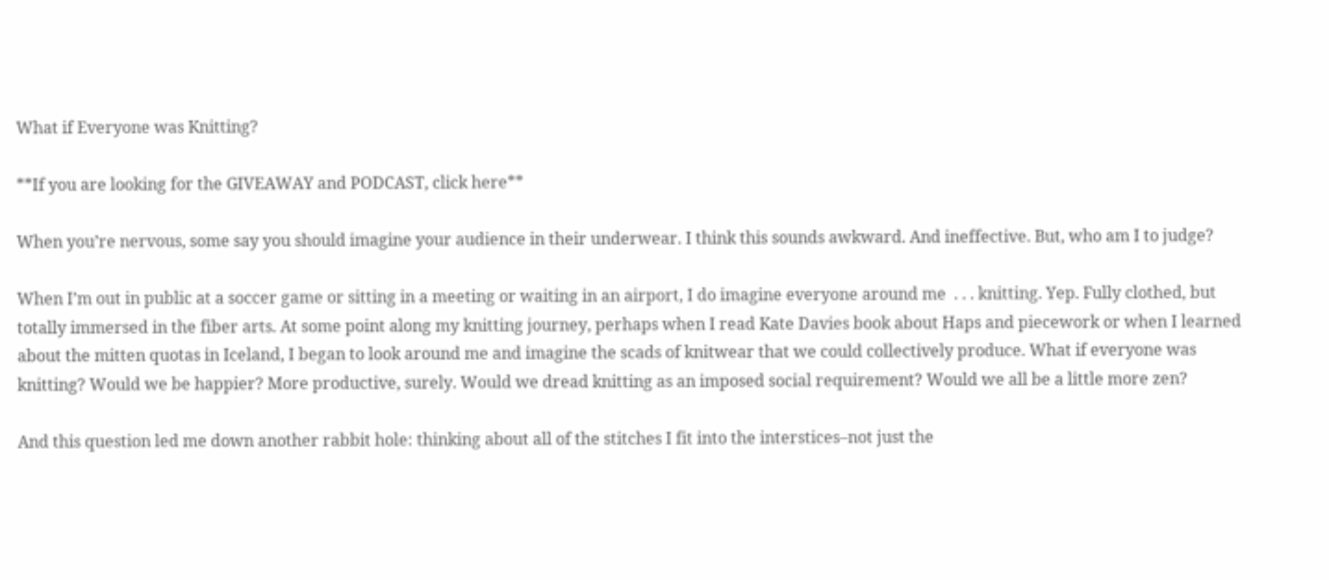What if Everyone was Knitting?

**If you are looking for the GIVEAWAY and PODCAST, click here**

When you’re nervous, some say you should imagine your audience in their underwear. I think this sounds awkward. And ineffective. But, who am I to judge?

When I’m out in public at a soccer game or sitting in a meeting or waiting in an airport, I do imagine everyone around me  . . . knitting. Yep. Fully clothed, but totally immersed in the fiber arts. At some point along my knitting journey, perhaps when I read Kate Davies book about Haps and piecework or when I learned about the mitten quotas in Iceland, I began to look around me and imagine the scads of knitwear that we could collectively produce. What if everyone was knitting? Would we be happier? More productive, surely. Would we dread knitting as an imposed social requirement? Would we all be a little more zen?

And this question led me down another rabbit hole: thinking about all of the stitches I fit into the interstices–not just the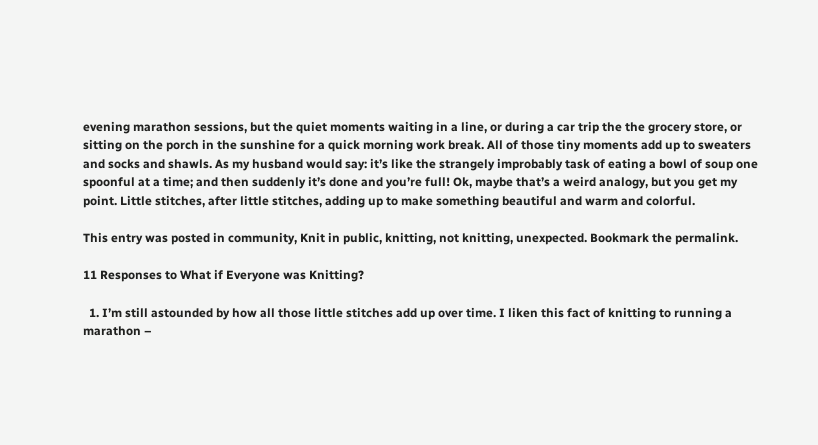evening marathon sessions, but the quiet moments waiting in a line, or during a car trip the the grocery store, or sitting on the porch in the sunshine for a quick morning work break. All of those tiny moments add up to sweaters and socks and shawls. As my husband would say: it’s like the strangely improbably task of eating a bowl of soup one spoonful at a time; and then suddenly it’s done and you’re full! Ok, maybe that’s a weird analogy, but you get my point. Little stitches, after little stitches, adding up to make something beautiful and warm and colorful.

This entry was posted in community, Knit in public, knitting, not knitting, unexpected. Bookmark the permalink.

11 Responses to What if Everyone was Knitting?

  1. I’m still astounded by how all those little stitches add up over time. I liken this fact of knitting to running a marathon –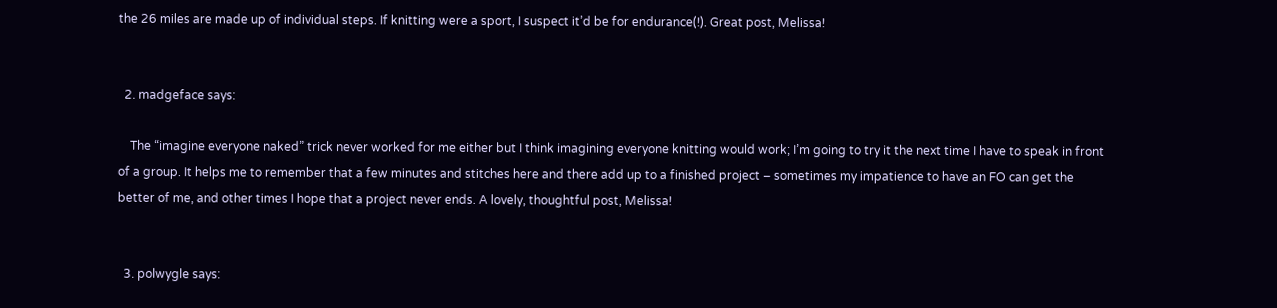the 26 miles are made up of individual steps. If knitting were a sport, I suspect it’d be for endurance(!). Great post, Melissa!


  2. madgeface says:

    The “imagine everyone naked” trick never worked for me either but I think imagining everyone knitting would work; I’m going to try it the next time I have to speak in front of a group. It helps me to remember that a few minutes and stitches here and there add up to a finished project – sometimes my impatience to have an FO can get the better of me, and other times I hope that a project never ends. A lovely, thoughtful post, Melissa!


  3. polwygle says: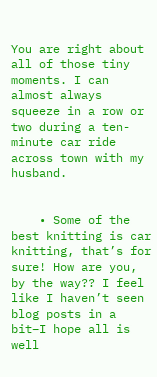You are right about all of those tiny moments. I can almost always squeeze in a row or two during a ten-minute car ride across town with my husband.


    • Some of the best knitting is car knitting, that’s for sure! How are you, by the way?? I feel like I haven’t seen blog posts in a bit–I hope all is well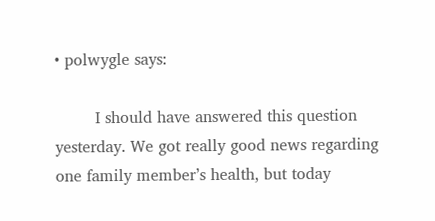• polwygle says:

        I should have answered this question yesterday. We got really good news regarding one family member’s health, but today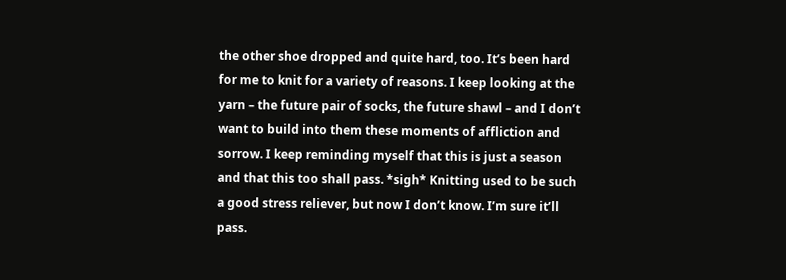the other shoe dropped and quite hard, too. It’s been hard for me to knit for a variety of reasons. I keep looking at the yarn – the future pair of socks, the future shawl – and I don’t want to build into them these moments of affliction and sorrow. I keep reminding myself that this is just a season and that this too shall pass. *sigh* Knitting used to be such a good stress reliever, but now I don’t know. I’m sure it’ll pass.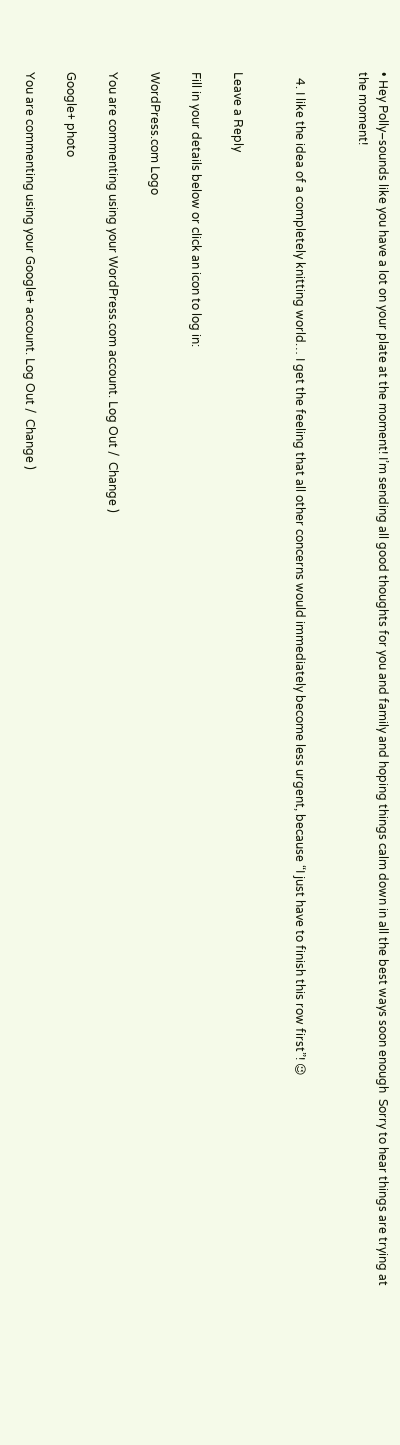• Hey Polly–sounds like you have a lot on your plate at the moment! I’m sending all good thoughts for you and family and hoping things calm down in all the best ways soon enough  Sorry to hear things are trying at the moment!


  4. I like the idea of a completely knitting world… I get the feeling that all other concerns would immediately become less urgent, because “I just have to finish this row first”! 😉


Leave a Reply

Fill in your details below or click an icon to log in:

WordPress.com Logo

You are commenting using your WordPress.com account. Log Out /  Change )

Google+ photo

You are commenting using your Google+ account. Log Out /  Change )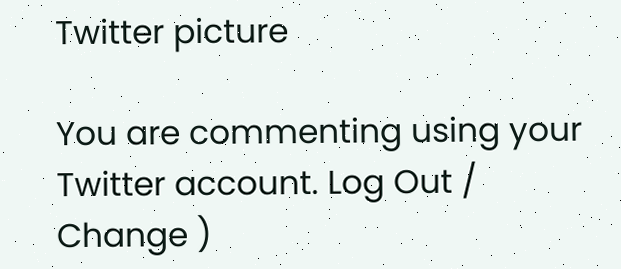Twitter picture

You are commenting using your Twitter account. Log Out /  Change )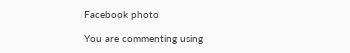Facebook photo

You are commenting using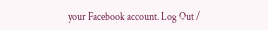your Facebook account. Log Out /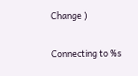Change )


Connecting to %s